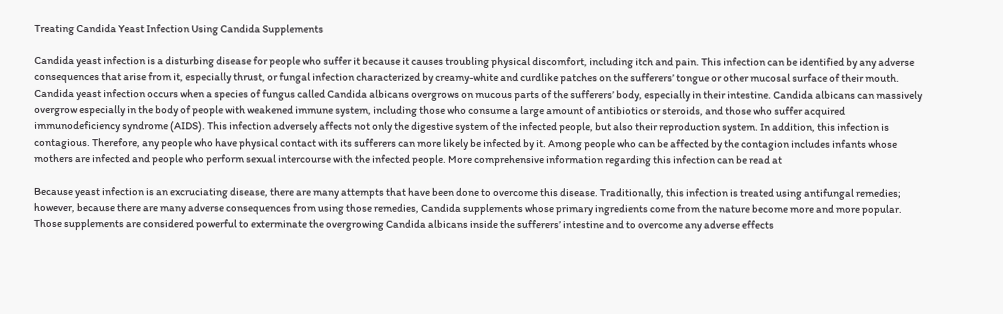Treating Candida Yeast Infection Using Candida Supplements

Candida yeast infection is a disturbing disease for people who suffer it because it causes troubling physical discomfort, including itch and pain. This infection can be identified by any adverse consequences that arise from it, especially thrust, or fungal infection characterized by creamy-white and curdlike patches on the sufferers’ tongue or other mucosal surface of their mouth. Candida yeast infection occurs when a species of fungus called Candida albicans overgrows on mucous parts of the sufferers’ body, especially in their intestine. Candida albicans can massively overgrow especially in the body of people with weakened immune system, including those who consume a large amount of antibiotics or steroids, and those who suffer acquired immunodeficiency syndrome (AIDS). This infection adversely affects not only the digestive system of the infected people, but also their reproduction system. In addition, this infection is contagious. Therefore, any people who have physical contact with its sufferers can more likely be infected by it. Among people who can be affected by the contagion includes infants whose mothers are infected and people who perform sexual intercourse with the infected people. More comprehensive information regarding this infection can be read at

Because yeast infection is an excruciating disease, there are many attempts that have been done to overcome this disease. Traditionally, this infection is treated using antifungal remedies; however, because there are many adverse consequences from using those remedies, Candida supplements whose primary ingredients come from the nature become more and more popular. Those supplements are considered powerful to exterminate the overgrowing Candida albicans inside the sufferers’ intestine and to overcome any adverse effects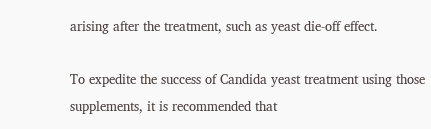arising after the treatment, such as yeast die-off effect.

To expedite the success of Candida yeast treatment using those supplements, it is recommended that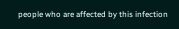people who are affected by this infection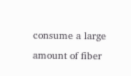consume a large amount of fiber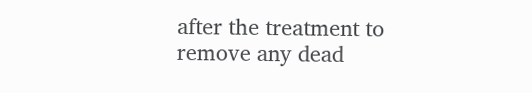after the treatment to remove any dead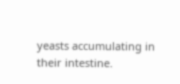yeasts accumulating in their intestine.